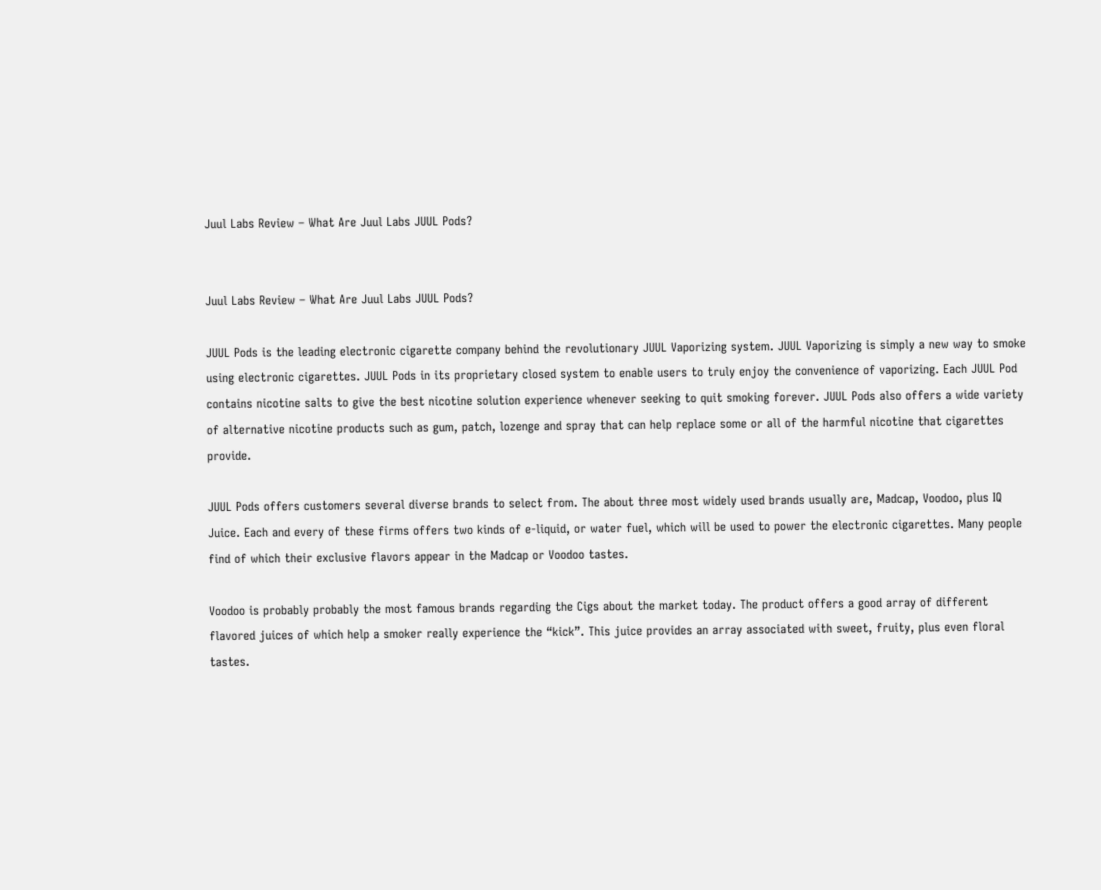Juul Labs Review – What Are Juul Labs JUUL Pods?


Juul Labs Review – What Are Juul Labs JUUL Pods?

JUUL Pods is the leading electronic cigarette company behind the revolutionary JUUL Vaporizing system. JUUL Vaporizing is simply a new way to smoke using electronic cigarettes. JUUL Pods in its proprietary closed system to enable users to truly enjoy the convenience of vaporizing. Each JUUL Pod contains nicotine salts to give the best nicotine solution experience whenever seeking to quit smoking forever. JUUL Pods also offers a wide variety of alternative nicotine products such as gum, patch, lozenge and spray that can help replace some or all of the harmful nicotine that cigarettes provide.

JUUL Pods offers customers several diverse brands to select from. The about three most widely used brands usually are, Madcap, Voodoo, plus IQ Juice. Each and every of these firms offers two kinds of e-liquid, or water fuel, which will be used to power the electronic cigarettes. Many people find of which their exclusive flavors appear in the Madcap or Voodoo tastes.

Voodoo is probably probably the most famous brands regarding the Cigs about the market today. The product offers a good array of different flavored juices of which help a smoker really experience the “kick”. This juice provides an array associated with sweet, fruity, plus even floral tastes.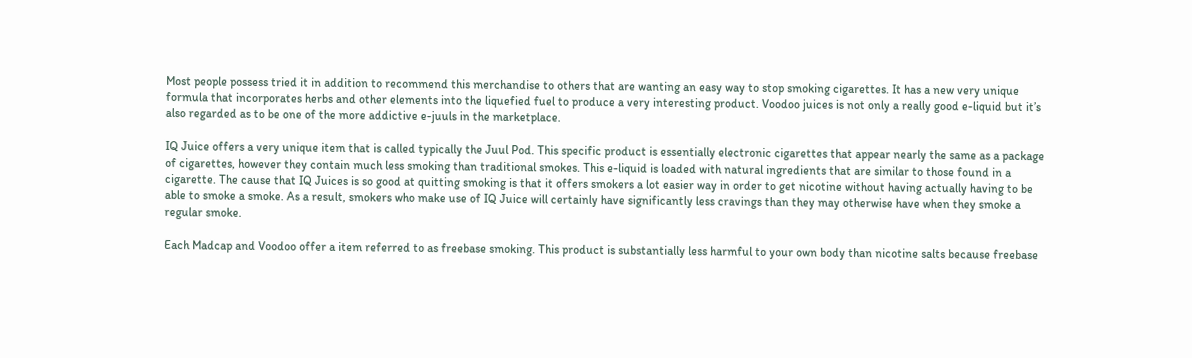Most people possess tried it in addition to recommend this merchandise to others that are wanting an easy way to stop smoking cigarettes. It has a new very unique formula that incorporates herbs and other elements into the liquefied fuel to produce a very interesting product. Voodoo juices is not only a really good e-liquid but it’s also regarded as to be one of the more addictive e-juuls in the marketplace.

IQ Juice offers a very unique item that is called typically the Juul Pod. This specific product is essentially electronic cigarettes that appear nearly the same as a package of cigarettes, however they contain much less smoking than traditional smokes. This e-liquid is loaded with natural ingredients that are similar to those found in a cigarette. The cause that IQ Juices is so good at quitting smoking is that it offers smokers a lot easier way in order to get nicotine without having actually having to be able to smoke a smoke. As a result, smokers who make use of IQ Juice will certainly have significantly less cravings than they may otherwise have when they smoke a regular smoke.

Each Madcap and Voodoo offer a item referred to as freebase smoking. This product is substantially less harmful to your own body than nicotine salts because freebase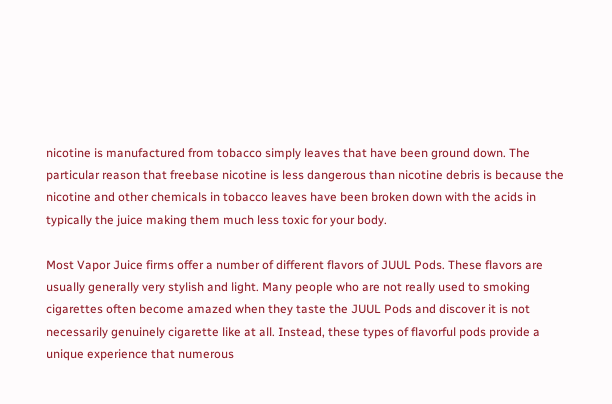nicotine is manufactured from tobacco simply leaves that have been ground down. The particular reason that freebase nicotine is less dangerous than nicotine debris is because the nicotine and other chemicals in tobacco leaves have been broken down with the acids in typically the juice making them much less toxic for your body.

Most Vapor Juice firms offer a number of different flavors of JUUL Pods. These flavors are usually generally very stylish and light. Many people who are not really used to smoking cigarettes often become amazed when they taste the JUUL Pods and discover it is not necessarily genuinely cigarette like at all. Instead, these types of flavorful pods provide a unique experience that numerous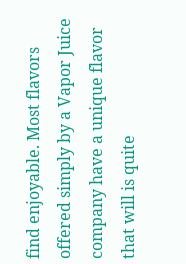find enjoyable. Most flavors offered simply by a Vapor Juice company have a unique flavor that will is quite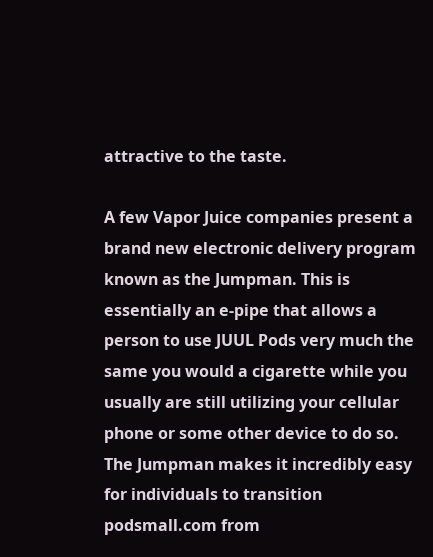attractive to the taste.

A few Vapor Juice companies present a brand new electronic delivery program known as the Jumpman. This is essentially an e-pipe that allows a person to use JUUL Pods very much the same you would a cigarette while you usually are still utilizing your cellular phone or some other device to do so. The Jumpman makes it incredibly easy for individuals to transition podsmall.com from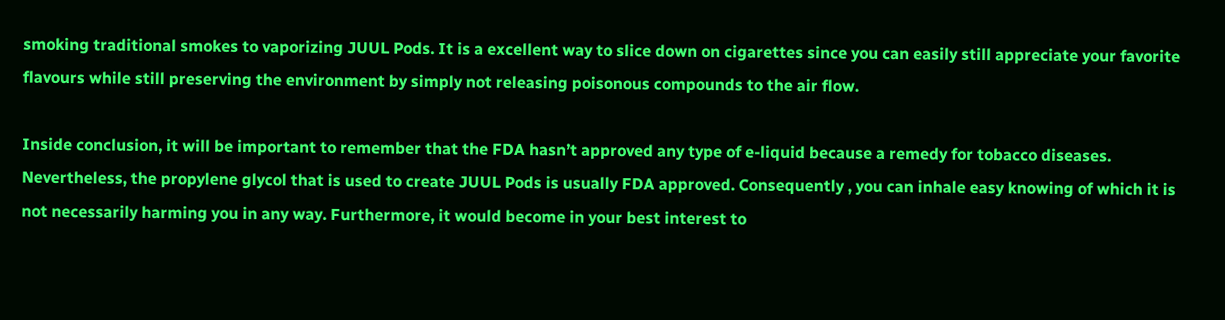smoking traditional smokes to vaporizing JUUL Pods. It is a excellent way to slice down on cigarettes since you can easily still appreciate your favorite flavours while still preserving the environment by simply not releasing poisonous compounds to the air flow.

Inside conclusion, it will be important to remember that the FDA hasn’t approved any type of e-liquid because a remedy for tobacco diseases. Nevertheless, the propylene glycol that is used to create JUUL Pods is usually FDA approved. Consequently , you can inhale easy knowing of which it is not necessarily harming you in any way. Furthermore, it would become in your best interest to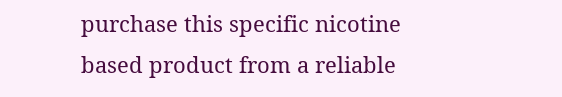purchase this specific nicotine based product from a reliable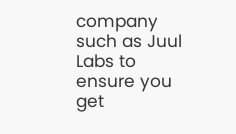company such as Juul Labs to ensure you get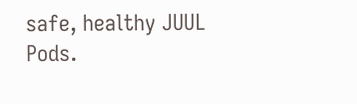safe, healthy JUUL Pods.